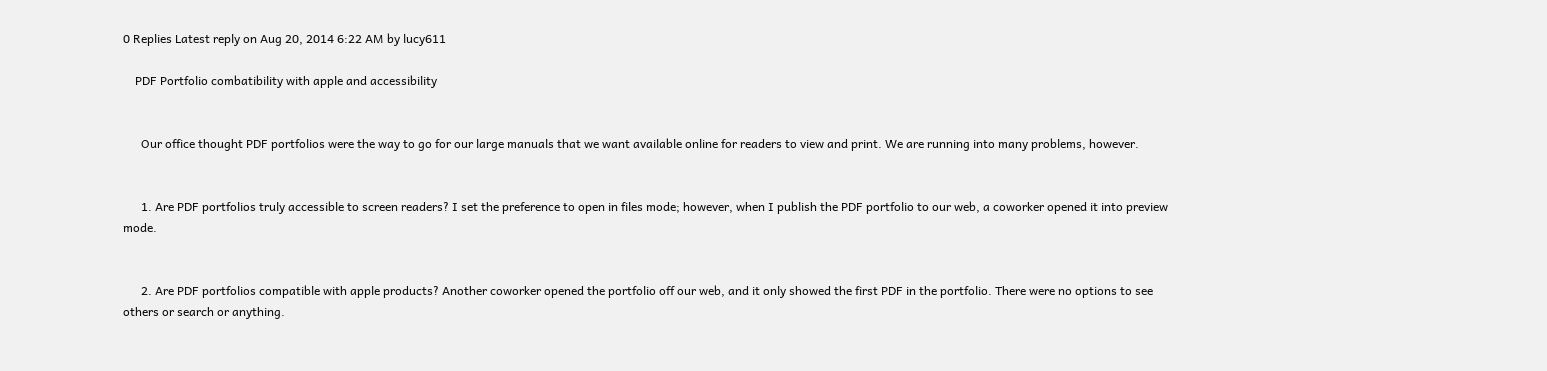0 Replies Latest reply on Aug 20, 2014 6:22 AM by lucy611

    PDF Portfolio combatibility with apple and accessibility


      Our office thought PDF portfolios were the way to go for our large manuals that we want available online for readers to view and print. We are running into many problems, however.


      1. Are PDF portfolios truly accessible to screen readers? I set the preference to open in files mode; however, when I publish the PDF portfolio to our web, a coworker opened it into preview mode.


      2. Are PDF portfolios compatible with apple products? Another coworker opened the portfolio off our web, and it only showed the first PDF in the portfolio. There were no options to see others or search or anything.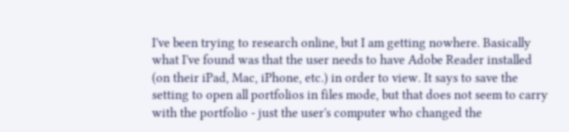I've been trying to research online, but I am getting nowhere. Basically what I've found was that the user needs to have Adobe Reader installed (on their iPad, Mac, iPhone, etc.) in order to view. It says to save the setting to open all portfolios in files mode, but that does not seem to carry with the portfolio - just the user's computer who changed the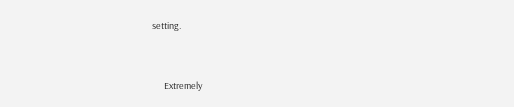setting.


      Extremely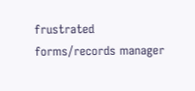frustrated forms/records manager